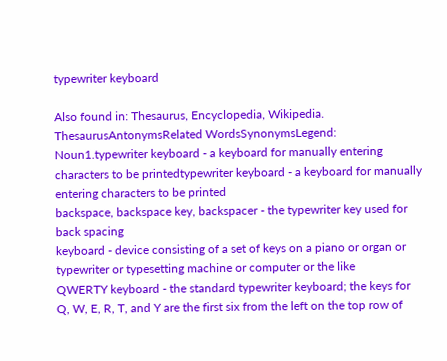typewriter keyboard

Also found in: Thesaurus, Encyclopedia, Wikipedia.
ThesaurusAntonymsRelated WordsSynonymsLegend:
Noun1.typewriter keyboard - a keyboard for manually entering characters to be printedtypewriter keyboard - a keyboard for manually entering characters to be printed
backspace, backspace key, backspacer - the typewriter key used for back spacing
keyboard - device consisting of a set of keys on a piano or organ or typewriter or typesetting machine or computer or the like
QWERTY keyboard - the standard typewriter keyboard; the keys for Q, W, E, R, T, and Y are the first six from the left on the top row of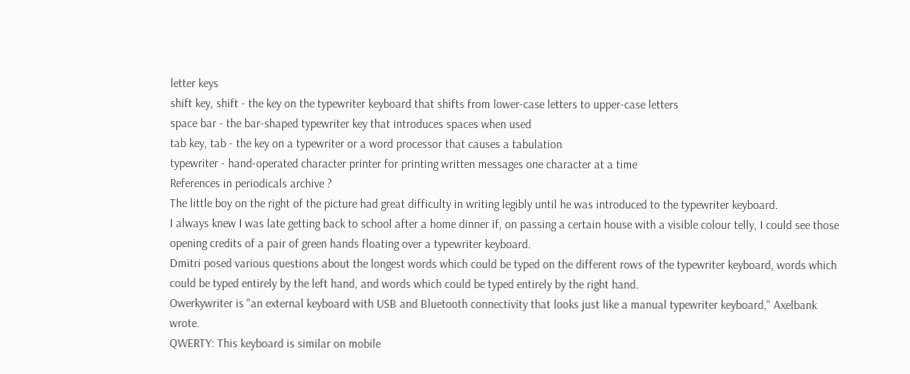letter keys
shift key, shift - the key on the typewriter keyboard that shifts from lower-case letters to upper-case letters
space bar - the bar-shaped typewriter key that introduces spaces when used
tab key, tab - the key on a typewriter or a word processor that causes a tabulation
typewriter - hand-operated character printer for printing written messages one character at a time
References in periodicals archive ?
The little boy on the right of the picture had great difficulty in writing legibly until he was introduced to the typewriter keyboard.
I always knew I was late getting back to school after a home dinner if, on passing a certain house with a visible colour telly, I could see those opening credits of a pair of green hands floating over a typewriter keyboard.
Dmitri posed various questions about the longest words which could be typed on the different rows of the typewriter keyboard, words which could be typed entirely by the left hand, and words which could be typed entirely by the right hand.
Owerkywriter is "an external keyboard with USB and Bluetooth connectivity that looks just like a manual typewriter keyboard," Axelbank wrote.
QWERTY: This keyboard is similar on mobile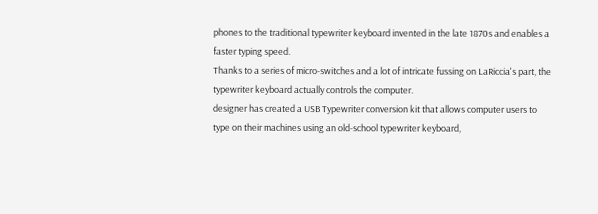phones to the traditional typewriter keyboard invented in the late 1870s and enables a faster typing speed.
Thanks to a series of micro-switches and a lot of intricate fussing on LaRiccia's part, the typewriter keyboard actually controls the computer.
designer has created a USB Typewriter conversion kit that allows computer users to type on their machines using an old-school typewriter keyboard,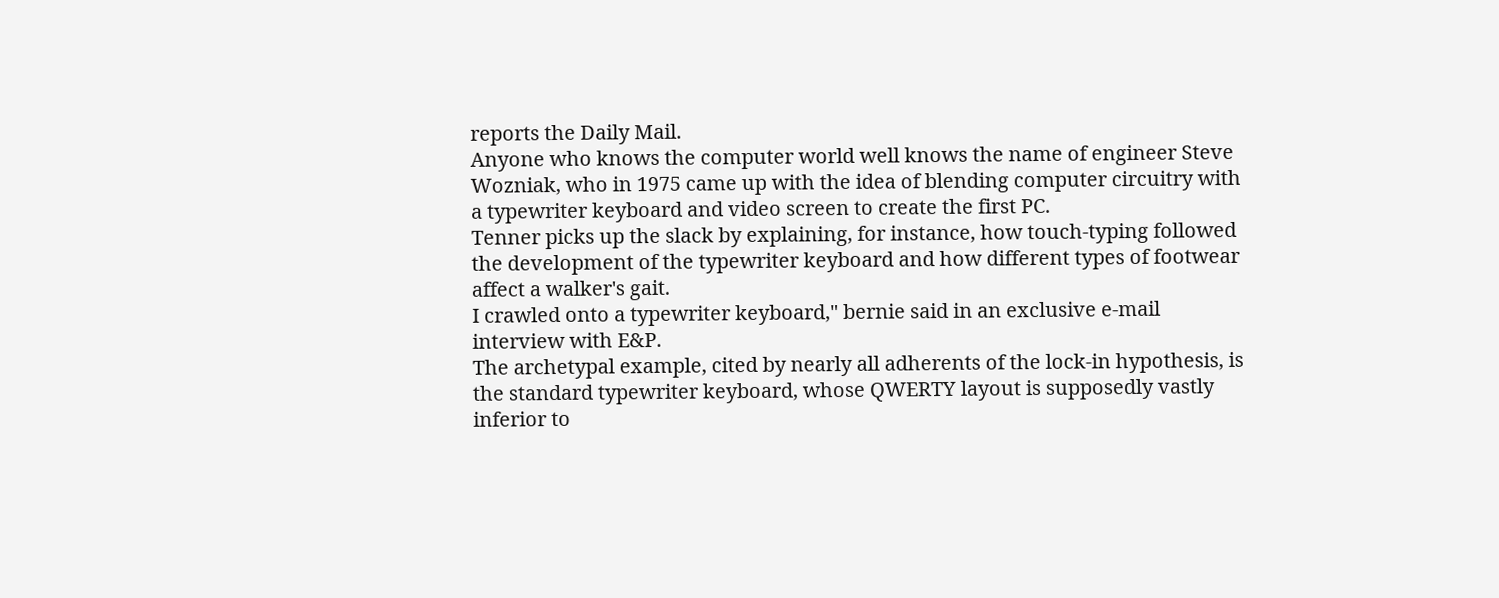reports the Daily Mail.
Anyone who knows the computer world well knows the name of engineer Steve Wozniak, who in 1975 came up with the idea of blending computer circuitry with a typewriter keyboard and video screen to create the first PC.
Tenner picks up the slack by explaining, for instance, how touch-typing followed the development of the typewriter keyboard and how different types of footwear affect a walker's gait.
I crawled onto a typewriter keyboard," bernie said in an exclusive e-mail interview with E&P.
The archetypal example, cited by nearly all adherents of the lock-in hypothesis, is the standard typewriter keyboard, whose QWERTY layout is supposedly vastly inferior to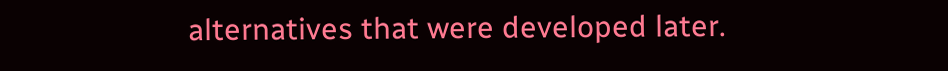alternatives that were developed later.